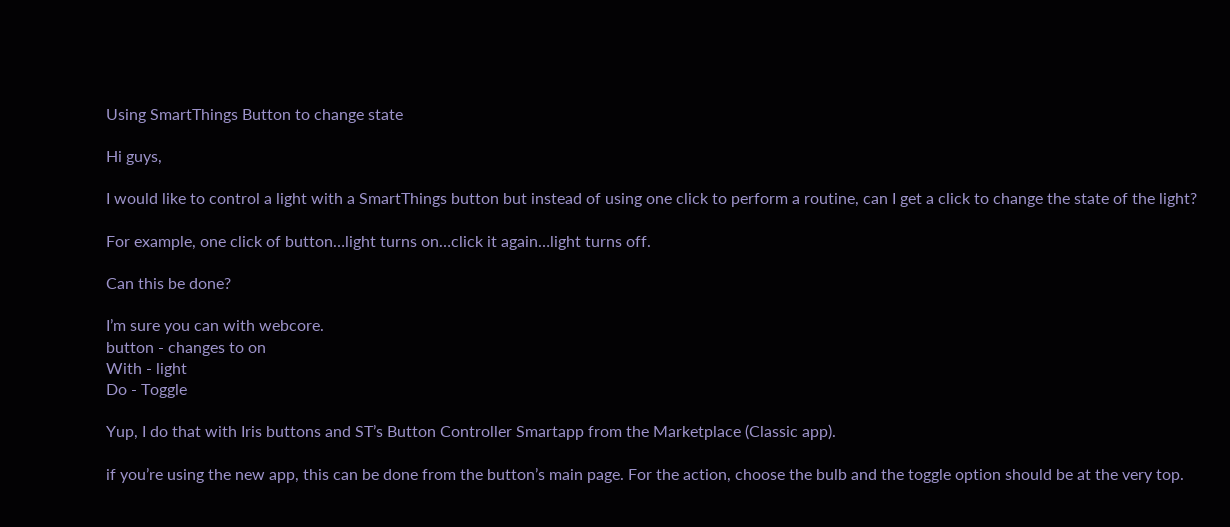Using SmartThings Button to change state

Hi guys,

I would like to control a light with a SmartThings button but instead of using one click to perform a routine, can I get a click to change the state of the light?

For example, one click of button…light turns on…click it again…light turns off.

Can this be done?

I’m sure you can with webcore.
button - changes to on
With - light
Do - Toggle

Yup, I do that with Iris buttons and ST’s Button Controller Smartapp from the Marketplace (Classic app).

if you’re using the new app, this can be done from the button’s main page. For the action, choose the bulb and the toggle option should be at the very top.